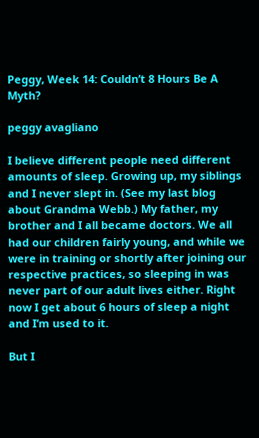Peggy, Week 14: Couldn’t 8 Hours Be A Myth?

peggy avagliano

I believe different people need different amounts of sleep. Growing up, my siblings and I never slept in. (See my last blog about Grandma Webb.) My father, my brother and I all became doctors. We all had our children fairly young, and while we were in training or shortly after joining our respective practices, so sleeping in was never part of our adult lives either. Right now I get about 6 hours of sleep a night and I’m used to it.

But I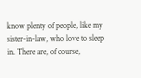know plenty of people, like my sister-in-law, who love to sleep in. There are, of course,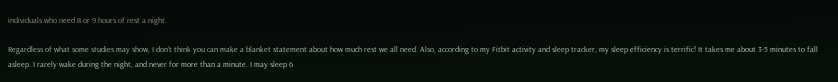individuals who need 8 or 9 hours of rest a night.

Regardless of what some studies may show, I don’t think you can make a blanket statement about how much rest we all need. Also, according to my Fitbit activity and sleep tracker, my sleep efficiency is terrific! It takes me about 3-5 minutes to fall asleep. I rarely wake during the night, and never for more than a minute. I may sleep 6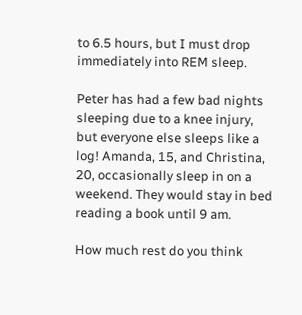to 6.5 hours, but I must drop immediately into REM sleep.

Peter has had a few bad nights sleeping due to a knee injury, but everyone else sleeps like a log! Amanda, 15, and Christina, 20, occasionally sleep in on a weekend. They would stay in bed reading a book until 9 am.

How much rest do you think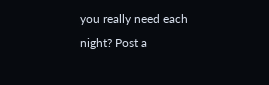you really need each night? Post a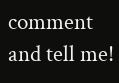comment and tell me!